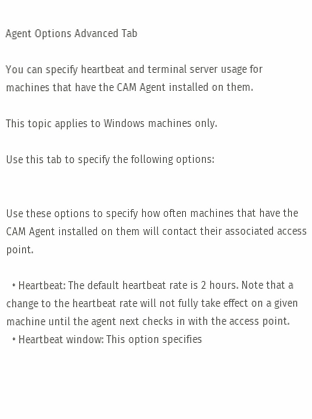Agent Options Advanced Tab

You can specify heartbeat and terminal server usage for machines that have the CAM Agent installed on them.

This topic applies to Windows machines only.

Use this tab to specify the following options:


Use these options to specify how often machines that have the CAM Agent installed on them will contact their associated access point.

  • Heartbeat: The default heartbeat rate is 2 hours. Note that a change to the heartbeat rate will not fully take effect on a given machine until the agent next checks in with the access point.
  • Heartbeat window: This option specifies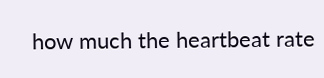how much the heartbeat rate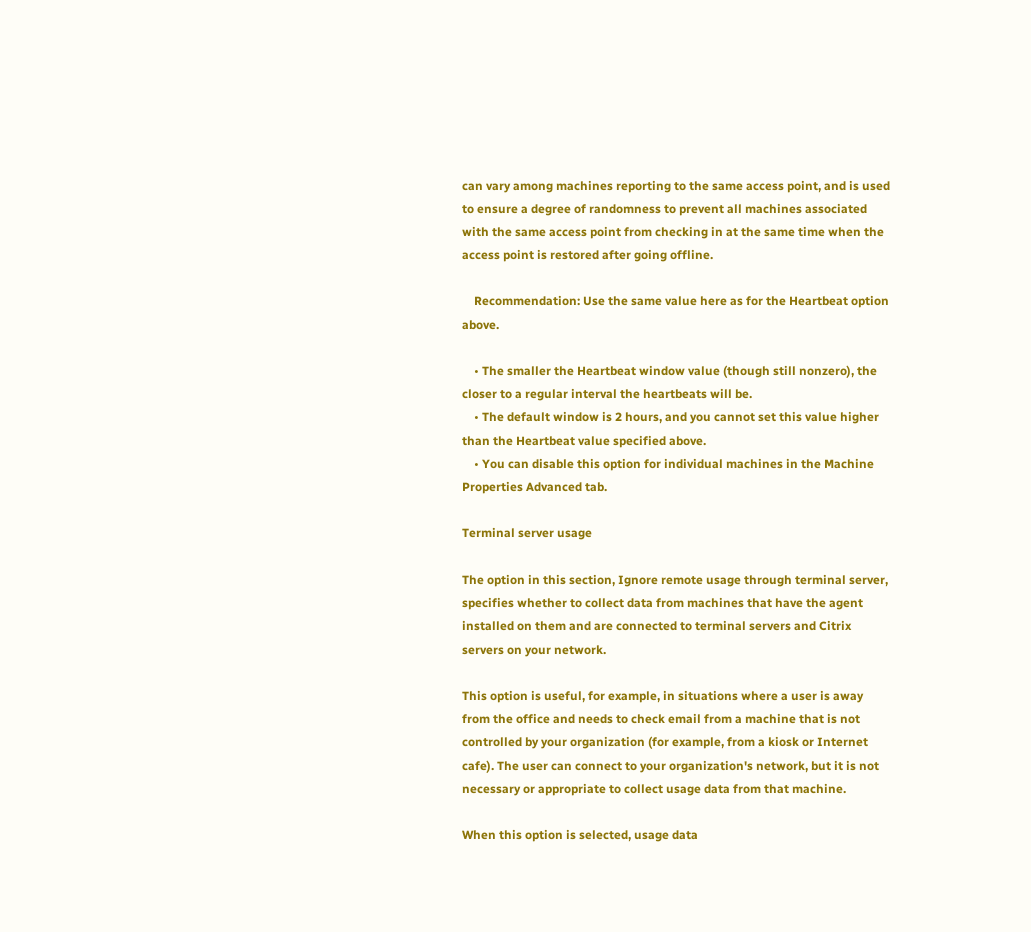can vary among machines reporting to the same access point, and is used to ensure a degree of randomness to prevent all machines associated with the same access point from checking in at the same time when the access point is restored after going offline.

    Recommendation: Use the same value here as for the Heartbeat option above.

    • The smaller the Heartbeat window value (though still nonzero), the closer to a regular interval the heartbeats will be.
    • The default window is 2 hours, and you cannot set this value higher than the Heartbeat value specified above.
    • You can disable this option for individual machines in the Machine Properties Advanced tab.

Terminal server usage

The option in this section, Ignore remote usage through terminal server, specifies whether to collect data from machines that have the agent installed on them and are connected to terminal servers and Citrix servers on your network.

This option is useful, for example, in situations where a user is away from the office and needs to check email from a machine that is not controlled by your organization (for example, from a kiosk or Internet cafe). The user can connect to your organization's network, but it is not necessary or appropriate to collect usage data from that machine.

When this option is selected, usage data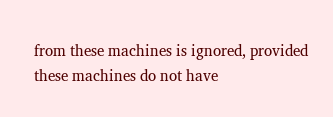from these machines is ignored, provided these machines do not have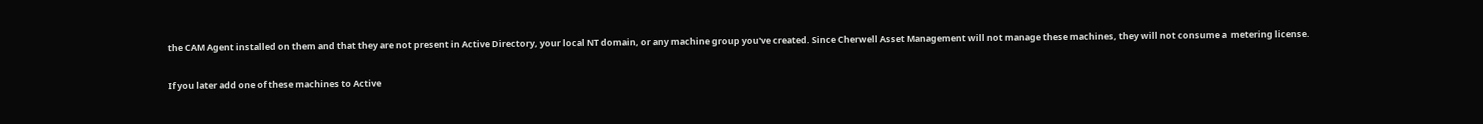the CAM Agent installed on them and that they are not present in Active Directory, your local NT domain, or any machine group you've created. Since Cherwell Asset Management will not manage these machines, they will not consume a  metering license.

If you later add one of these machines to Active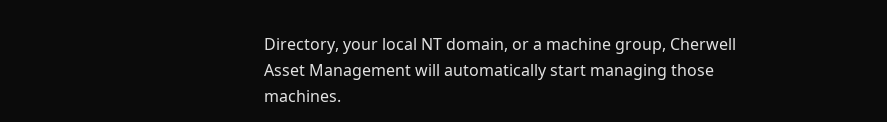Directory, your local NT domain, or a machine group, Cherwell Asset Management will automatically start managing those machines.